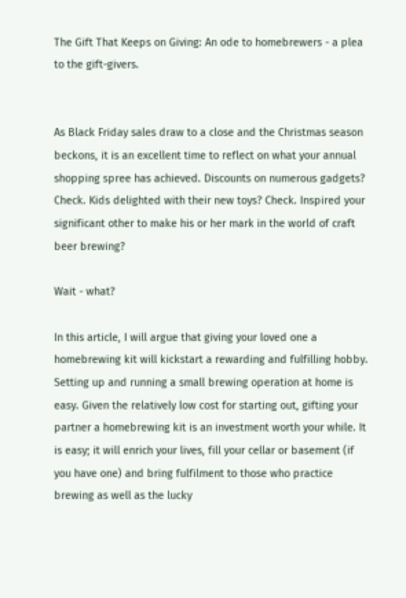The Gift That Keeps on Giving: An ode to homebrewers - a plea to the gift-givers.


As Black Friday sales draw to a close and the Christmas season beckons, it is an excellent time to reflect on what your annual shopping spree has achieved. Discounts on numerous gadgets? Check. Kids delighted with their new toys? Check. Inspired your significant other to make his or her mark in the world of craft beer brewing?

Wait - what?

In this article, I will argue that giving your loved one a homebrewing kit will kickstart a rewarding and fulfilling hobby. Setting up and running a small brewing operation at home is easy. Given the relatively low cost for starting out, gifting your partner a homebrewing kit is an investment worth your while. It is easy; it will enrich your lives, fill your cellar or basement (if you have one) and bring fulfilment to those who practice brewing as well as the lucky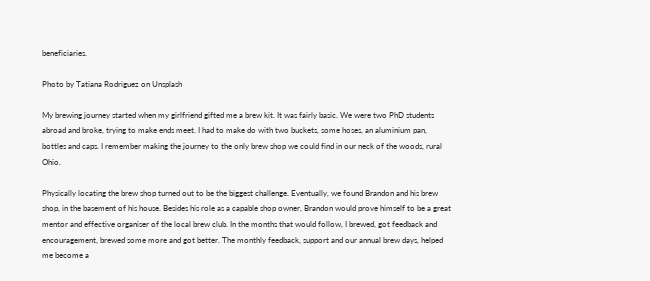beneficiaries.

Photo by Tatiana Rodriguez on Unsplash

My brewing journey started when my girlfriend gifted me a brew kit. It was fairly basic. We were two PhD students abroad and broke, trying to make ends meet. I had to make do with two buckets, some hoses, an aluminium pan, bottles and caps. I remember making the journey to the only brew shop we could find in our neck of the woods, rural Ohio.

Physically locating the brew shop turned out to be the biggest challenge. Eventually, we found Brandon and his brew shop, in the basement of his house. Besides his role as a capable shop owner, Brandon would prove himself to be a great mentor and effective organiser of the local brew club. In the months that would follow, I brewed, got feedback and encouragement, brewed some more and got better. The monthly feedback, support and our annual brew days, helped me become a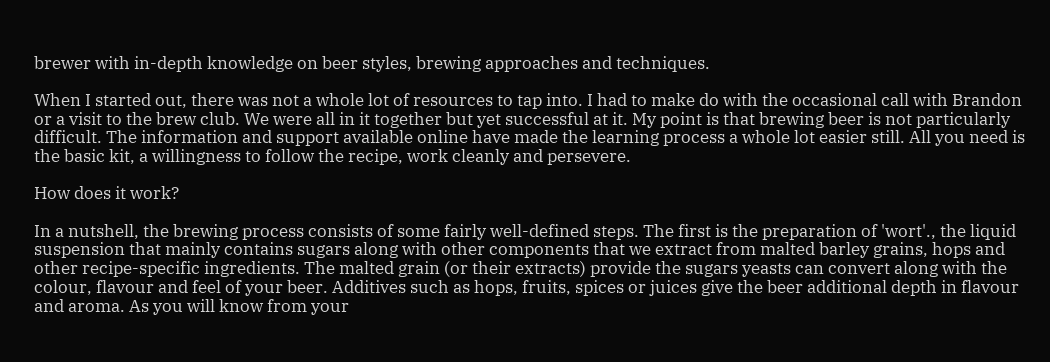brewer with in-depth knowledge on beer styles, brewing approaches and techniques.

When I started out, there was not a whole lot of resources to tap into. I had to make do with the occasional call with Brandon or a visit to the brew club. We were all in it together but yet successful at it. My point is that brewing beer is not particularly difficult. The information and support available online have made the learning process a whole lot easier still. All you need is the basic kit, a willingness to follow the recipe, work cleanly and persevere.

How does it work?

In a nutshell, the brewing process consists of some fairly well-defined steps. The first is the preparation of 'wort'., the liquid suspension that mainly contains sugars along with other components that we extract from malted barley grains, hops and other recipe-specific ingredients. The malted grain (or their extracts) provide the sugars yeasts can convert along with the colour, flavour and feel of your beer. Additives such as hops, fruits, spices or juices give the beer additional depth in flavour and aroma. As you will know from your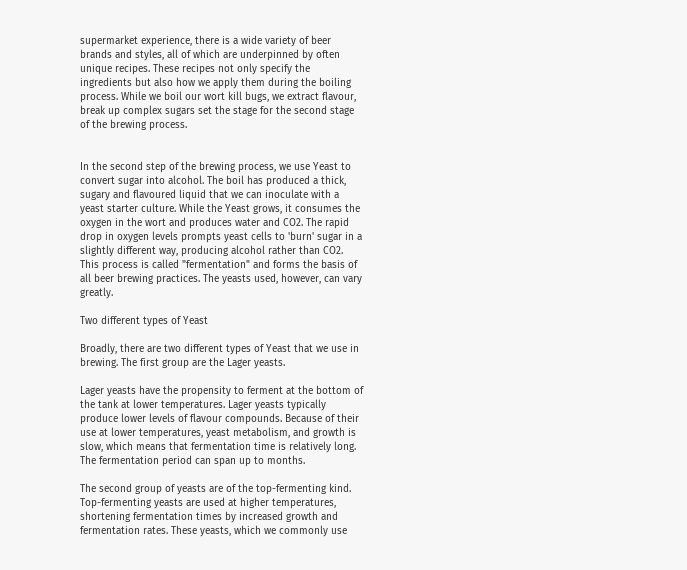supermarket experience, there is a wide variety of beer brands and styles, all of which are underpinned by often unique recipes. These recipes not only specify the ingredients but also how we apply them during the boiling process. While we boil our wort kill bugs, we extract flavour, break up complex sugars set the stage for the second stage of the brewing process.


In the second step of the brewing process, we use Yeast to convert sugar into alcohol. The boil has produced a thick, sugary and flavoured liquid that we can inoculate with a yeast starter culture. While the Yeast grows, it consumes the oxygen in the wort and produces water and CO2. The rapid drop in oxygen levels prompts yeast cells to 'burn' sugar in a slightly different way, producing alcohol rather than CO2. This process is called "fermentation" and forms the basis of all beer brewing practices. The yeasts used, however, can vary greatly.

Two different types of Yeast

Broadly, there are two different types of Yeast that we use in brewing. The first group are the Lager yeasts.

Lager yeasts have the propensity to ferment at the bottom of the tank at lower temperatures. Lager yeasts typically produce lower levels of flavour compounds. Because of their use at lower temperatures, yeast metabolism, and growth is slow, which means that fermentation time is relatively long. The fermentation period can span up to months.

The second group of yeasts are of the top-fermenting kind. Top-fermenting yeasts are used at higher temperatures, shortening fermentation times by increased growth and fermentation rates. These yeasts, which we commonly use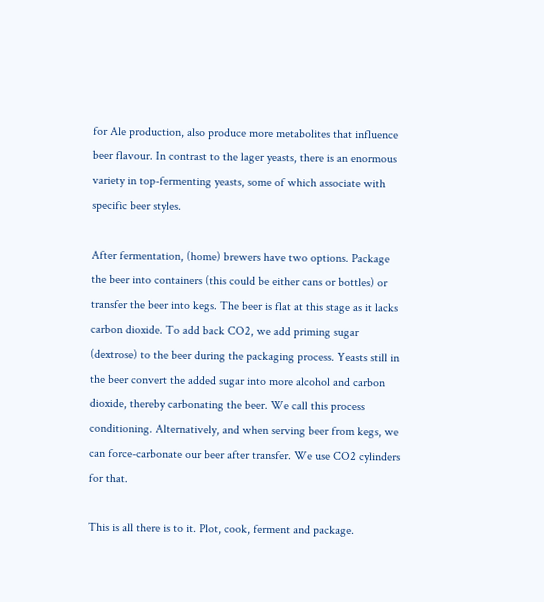for Ale production, also produce more metabolites that influence beer flavour. In contrast to the lager yeasts, there is an enormous variety in top-fermenting yeasts, some of which associate with specific beer styles.

After fermentation, (home) brewers have two options. Package the beer into containers (this could be either cans or bottles) or transfer the beer into kegs. The beer is flat at this stage as it lacks carbon dioxide. To add back CO2, we add priming sugar (dextrose) to the beer during the packaging process. Yeasts still in the beer convert the added sugar into more alcohol and carbon dioxide, thereby carbonating the beer. We call this process conditioning. Alternatively, and when serving beer from kegs, we can force-carbonate our beer after transfer. We use CO2 cylinders for that.

This is all there is to it. Plot, cook, ferment and package.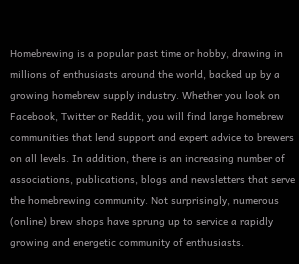Homebrewing is a popular past time or hobby, drawing in millions of enthusiasts around the world, backed up by a growing homebrew supply industry. Whether you look on Facebook, Twitter or Reddit, you will find large homebrew communities that lend support and expert advice to brewers on all levels. In addition, there is an increasing number of associations, publications, blogs and newsletters that serve the homebrewing community. Not surprisingly, numerous (online) brew shops have sprung up to service a rapidly growing and energetic community of enthusiasts.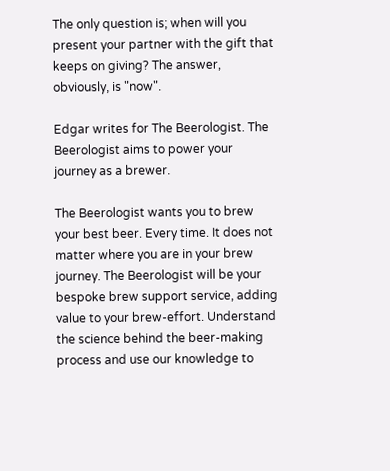The only question is; when will you present your partner with the gift that keeps on giving? The answer, obviously, is "now".

Edgar writes for The Beerologist. The Beerologist aims to power your journey as a brewer.

The Beerologist wants you to brew your best beer. Every time. It does not matter where you are in your brew journey. The Beerologist will be your bespoke brew support service, adding value to your brew-effort. Understand the science behind the beer-making process and use our knowledge to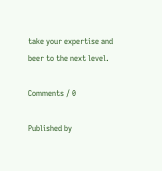take your expertise and beer to the next level.

Comments / 0

Published by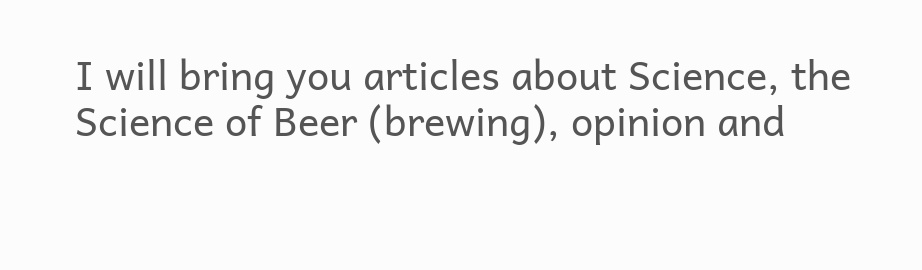I will bring you articles about Science, the Science of Beer (brewing), opinion and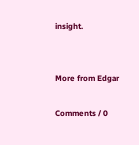insight.


More from Edgar

Comments / 0